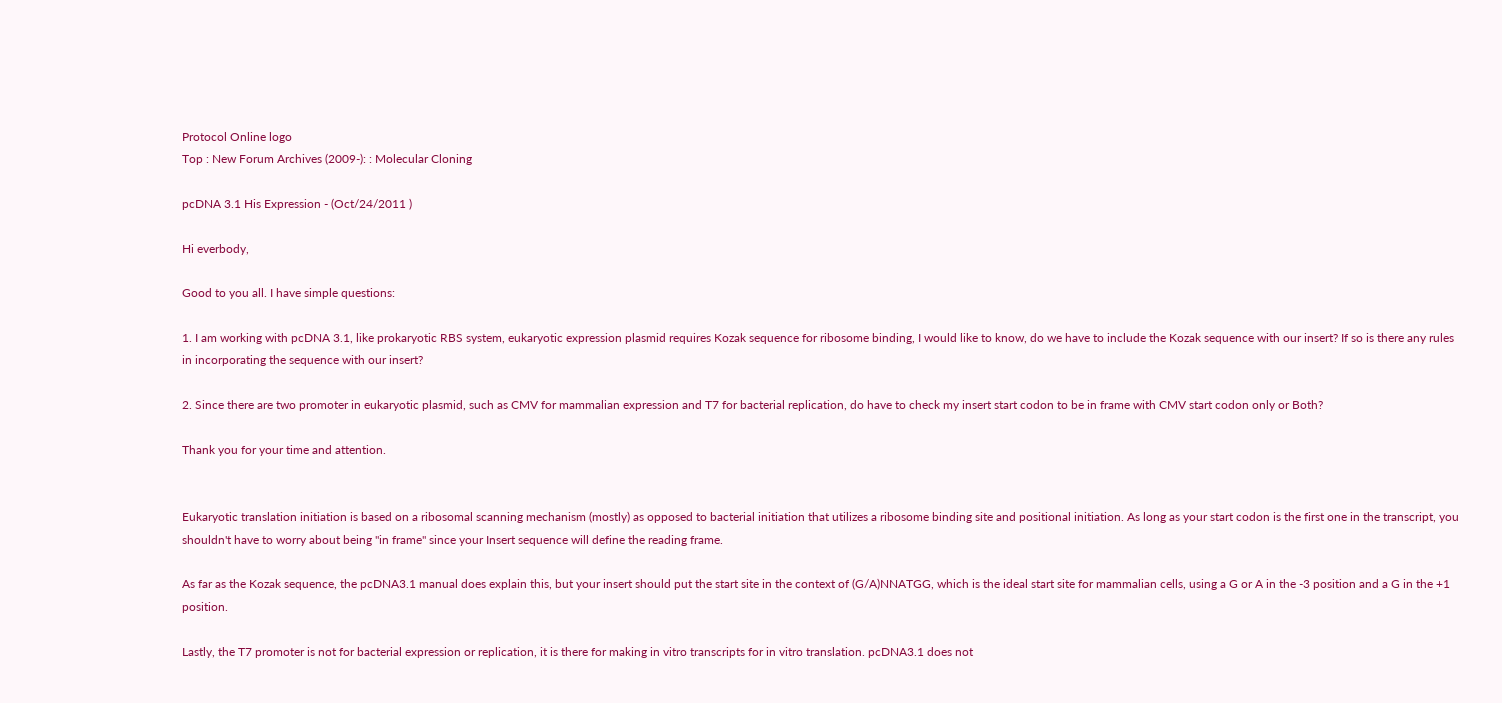Protocol Online logo
Top : New Forum Archives (2009-): : Molecular Cloning

pcDNA 3.1 His Expression - (Oct/24/2011 )

Hi everbody,

Good to you all. I have simple questions:

1. I am working with pcDNA 3.1, like prokaryotic RBS system, eukaryotic expression plasmid requires Kozak sequence for ribosome binding, I would like to know, do we have to include the Kozak sequence with our insert? If so is there any rules in incorporating the sequence with our insert?

2. Since there are two promoter in eukaryotic plasmid, such as CMV for mammalian expression and T7 for bacterial replication, do have to check my insert start codon to be in frame with CMV start codon only or Both?

Thank you for your time and attention.


Eukaryotic translation initiation is based on a ribosomal scanning mechanism (mostly) as opposed to bacterial initiation that utilizes a ribosome binding site and positional initiation. As long as your start codon is the first one in the transcript, you shouldn't have to worry about being "in frame" since your Insert sequence will define the reading frame.

As far as the Kozak sequence, the pcDNA3.1 manual does explain this, but your insert should put the start site in the context of (G/A)NNATGG, which is the ideal start site for mammalian cells, using a G or A in the -3 position and a G in the +1 position.

Lastly, the T7 promoter is not for bacterial expression or replication, it is there for making in vitro transcripts for in vitro translation. pcDNA3.1 does not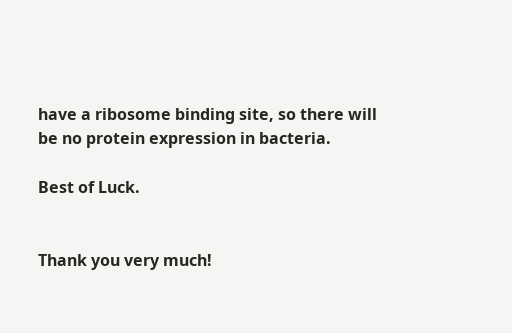have a ribosome binding site, so there will be no protein expression in bacteria.

Best of Luck.


Thank you very much!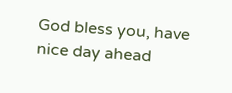God bless you, have nice day ahead